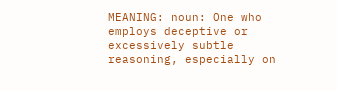MEANING: noun: One who employs deceptive or excessively subtle reasoning, especially on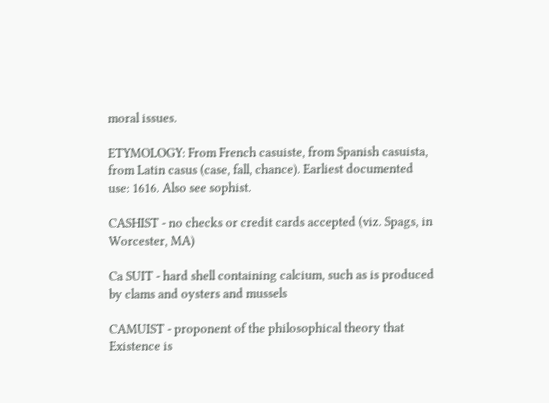moral issues.

ETYMOLOGY: From French casuiste, from Spanish casuista, from Latin casus (case, fall, chance). Earliest documented use: 1616. Also see sophist.

CASHIST - no checks or credit cards accepted (viz. Spags, in Worcester, MA)

Ca SUIT - hard shell containing calcium, such as is produced by clams and oysters and mussels

CAMUIST - proponent of the philosophical theory that Existence is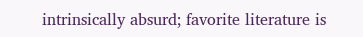intrinsically absurd; favorite literature is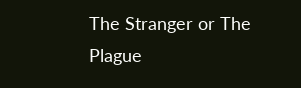The Stranger or The Plague